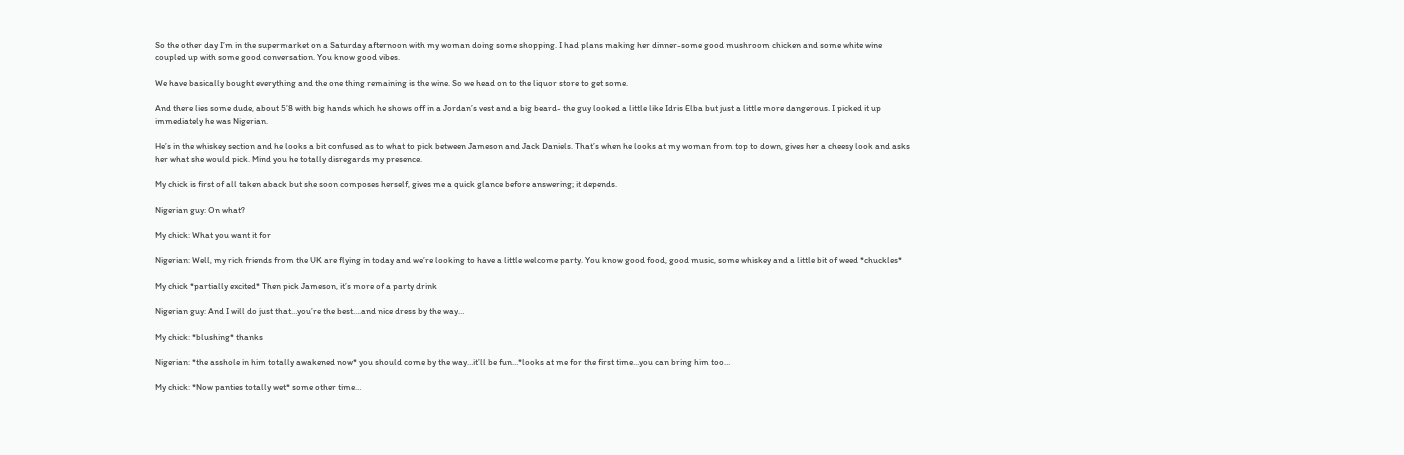So the other day I’m in the supermarket on a Saturday afternoon with my woman doing some shopping. I had plans making her dinner-some good mushroom chicken and some white wine coupled up with some good conversation. You know good vibes.

We have basically bought everything and the one thing remaining is the wine. So we head on to the liquor store to get some.

And there lies some dude, about 5’8 with big hands which he shows off in a Jordan’s vest and a big beard- the guy looked a little like Idris Elba but just a little more dangerous. I picked it up immediately he was Nigerian.

He’s in the whiskey section and he looks a bit confused as to what to pick between Jameson and Jack Daniels. That’s when he looks at my woman from top to down, gives her a cheesy look and asks her what she would pick. Mind you he totally disregards my presence.

My chick is first of all taken aback but she soon composes herself, gives me a quick glance before answering; it depends.

Nigerian guy: On what?

My chick: What you want it for

Nigerian: Well, my rich friends from the UK are flying in today and we’re looking to have a little welcome party. You know good food, good music, some whiskey and a little bit of weed *chuckles*

My chick *partially excited* Then pick Jameson, it’s more of a party drink

Nigerian guy: And I will do just that…you’re the best….and nice dress by the way…

My chick: *blushing* thanks

Nigerian: *the asshole in him totally awakened now* you should come by the way…it’ll be fun…*looks at me for the first time…you can bring him too…

My chick: *Now panties totally wet* some other time…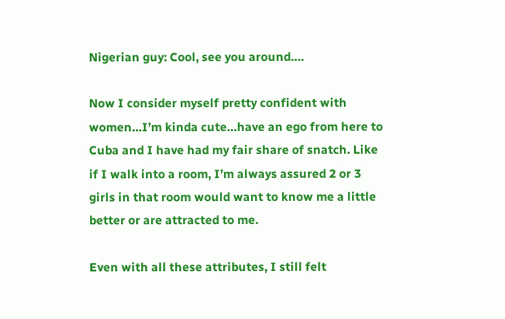Nigerian guy: Cool, see you around….

Now I consider myself pretty confident with women…I’m kinda cute…have an ego from here to Cuba and I have had my fair share of snatch. Like if I walk into a room, I’m always assured 2 or 3 girls in that room would want to know me a little better or are attracted to me.

Even with all these attributes, I still felt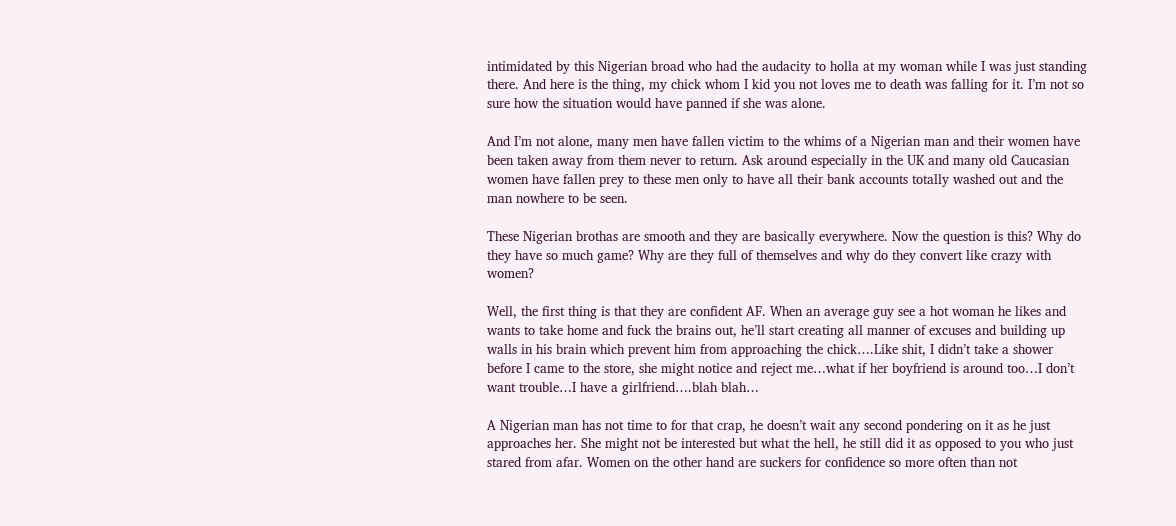intimidated by this Nigerian broad who had the audacity to holla at my woman while I was just standing there. And here is the thing, my chick whom I kid you not loves me to death was falling for it. I’m not so sure how the situation would have panned if she was alone.

And I’m not alone, many men have fallen victim to the whims of a Nigerian man and their women have been taken away from them never to return. Ask around especially in the UK and many old Caucasian women have fallen prey to these men only to have all their bank accounts totally washed out and the man nowhere to be seen.

These Nigerian brothas are smooth and they are basically everywhere. Now the question is this? Why do they have so much game? Why are they full of themselves and why do they convert like crazy with women?

Well, the first thing is that they are confident AF. When an average guy see a hot woman he likes and wants to take home and fuck the brains out, he’ll start creating all manner of excuses and building up walls in his brain which prevent him from approaching the chick….Like shit, I didn’t take a shower before I came to the store, she might notice and reject me…what if her boyfriend is around too…I don’t want trouble…I have a girlfriend….blah blah…

A Nigerian man has not time to for that crap, he doesn’t wait any second pondering on it as he just approaches her. She might not be interested but what the hell, he still did it as opposed to you who just stared from afar. Women on the other hand are suckers for confidence so more often than not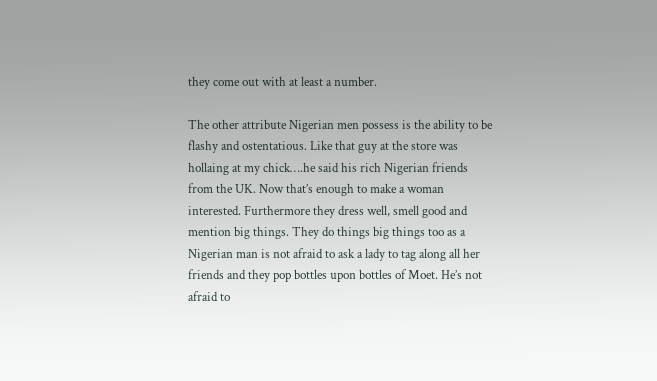they come out with at least a number.

The other attribute Nigerian men possess is the ability to be flashy and ostentatious. Like that guy at the store was hollaing at my chick….he said his rich Nigerian friends from the UK. Now that’s enough to make a woman interested. Furthermore they dress well, smell good and mention big things. They do things big things too as a Nigerian man is not afraid to ask a lady to tag along all her friends and they pop bottles upon bottles of Moet. He’s not afraid to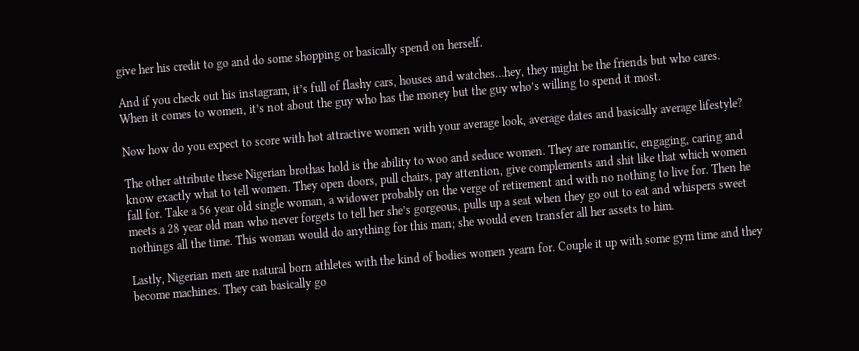give her his credit to go and do some shopping or basically spend on herself.

And if you check out his instagram, it’s full of flashy cars, houses and watches…hey, they might be the friends but who cares. When it comes to women, it’s not about the guy who has the money but the guy who’s willing to spend it most.

Now how do you expect to score with hot attractive women with your average look, average dates and basically average lifestyle?

The other attribute these Nigerian brothas hold is the ability to woo and seduce women. They are romantic, engaging, caring and know exactly what to tell women. They open doors, pull chairs, pay attention, give complements and shit like that which women fall for. Take a 56 year old single woman, a widower probably on the verge of retirement and with no nothing to live for. Then he meets a 28 year old man who never forgets to tell her she’s gorgeous, pulls up a seat when they go out to eat and whispers sweet nothings all the time. This woman would do anything for this man; she would even transfer all her assets to him.

Lastly, Nigerian men are natural born athletes with the kind of bodies women yearn for. Couple it up with some gym time and they become machines. They can basically go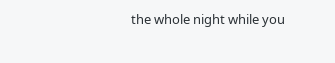the whole night while you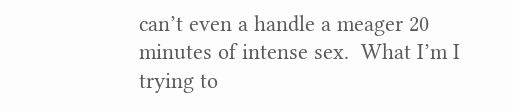can’t even a handle a meager 20 minutes of intense sex.  What I’m I trying to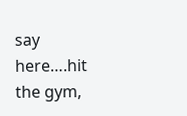say here….hit the gym,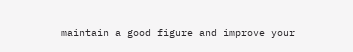maintain a good figure and improve your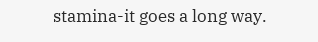stamina-it goes a long way.